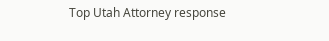Top Utah Attorney response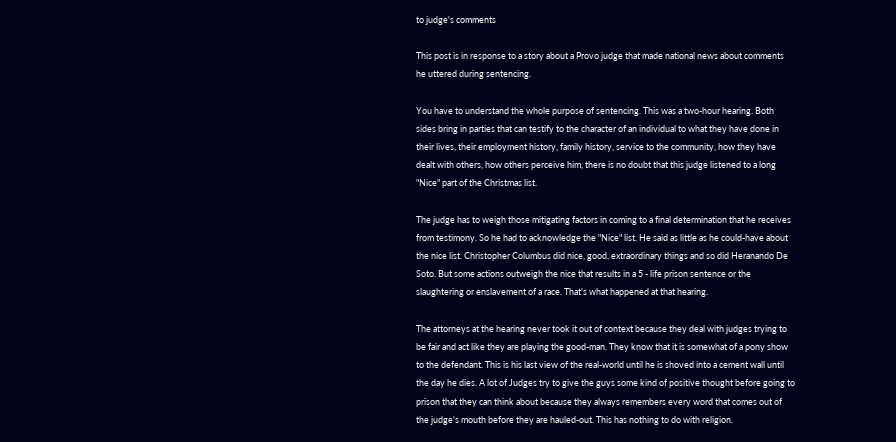to judge's comments

This post is in response to a story about a Provo judge that made national news about comments he uttered during sentencing.

You have to understand the whole purpose of sentencing. This was a two-hour hearing. Both sides bring in parties that can testify to the character of an individual to what they have done in their lives, their employment history, family history, service to the community, how they have dealt with others, how others perceive him, there is no doubt that this judge listened to a long "Nice" part of the Christmas list.

The judge has to weigh those mitigating factors in coming to a final determination that he receives from testimony. So he had to acknowledge the "Nice" list. He said as little as he could-have about the nice list. Christopher Columbus did nice, good, extraordinary things and so did Heranando De Soto. But some actions outweigh the nice that results in a 5 - life prison sentence or the slaughtering or enslavement of a race. That's what happened at that hearing.

The attorneys at the hearing never took it out of context because they deal with judges trying to be fair and act like they are playing the good-man. They know that it is somewhat of a pony show to the defendant. This is his last view of the real-world until he is shoved into a cement wall until the day he dies. A lot of Judges try to give the guys some kind of positive thought before going to prison that they can think about because they always remembers every word that comes out of the judge's mouth before they are hauled-out. This has nothing to do with religion.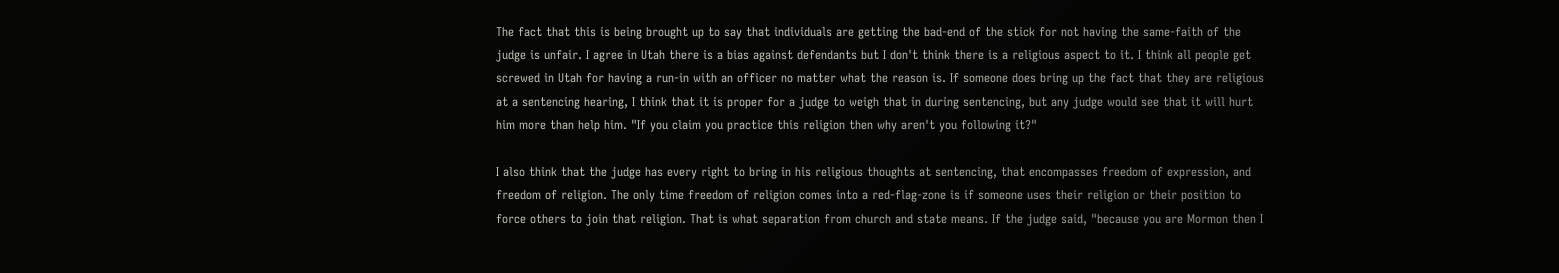The fact that this is being brought up to say that individuals are getting the bad-end of the stick for not having the same-faith of the judge is unfair. I agree in Utah there is a bias against defendants but I don't think there is a religious aspect to it. I think all people get screwed in Utah for having a run-in with an officer no matter what the reason is. If someone does bring up the fact that they are religious at a sentencing hearing, I think that it is proper for a judge to weigh that in during sentencing, but any judge would see that it will hurt him more than help him. "If you claim you practice this religion then why aren't you following it?"

I also think that the judge has every right to bring in his religious thoughts at sentencing, that encompasses freedom of expression, and freedom of religion. The only time freedom of religion comes into a red-flag-zone is if someone uses their religion or their position to force others to join that religion. That is what separation from church and state means. If the judge said, "because you are Mormon then I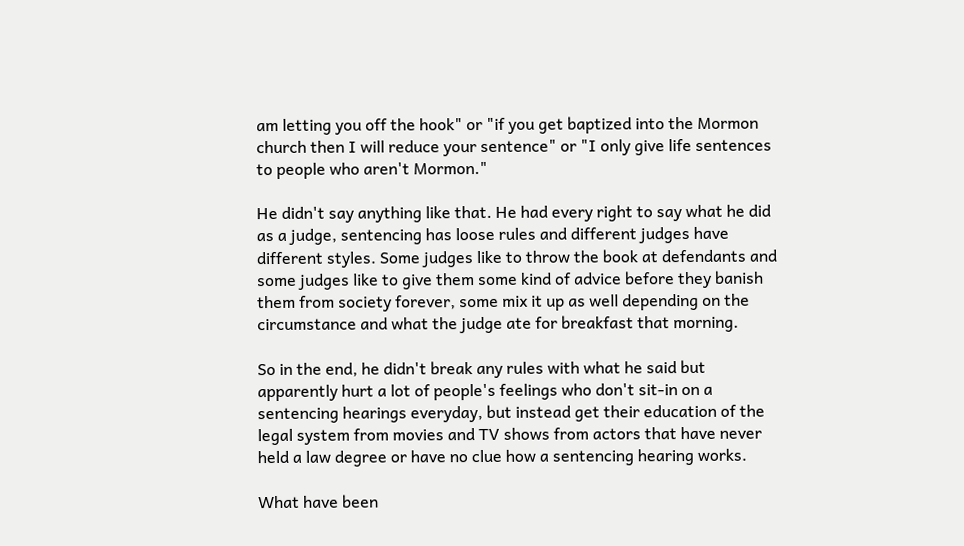am letting you off the hook" or "if you get baptized into the Mormon church then I will reduce your sentence" or "I only give life sentences to people who aren't Mormon."

He didn't say anything like that. He had every right to say what he did as a judge, sentencing has loose rules and different judges have different styles. Some judges like to throw the book at defendants and some judges like to give them some kind of advice before they banish them from society forever, some mix it up as well depending on the circumstance and what the judge ate for breakfast that morning.

So in the end, he didn't break any rules with what he said but apparently hurt a lot of people's feelings who don't sit-in on a sentencing hearings everyday, but instead get their education of the legal system from movies and TV shows from actors that have never held a law degree or have no clue how a sentencing hearing works.

What have been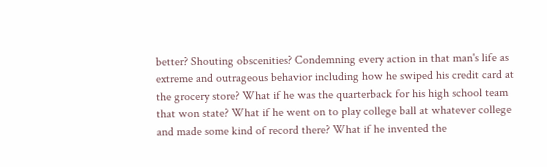better? Shouting obscenities? Condemning every action in that man's life as extreme and outrageous behavior including how he swiped his credit card at the grocery store? What if he was the quarterback for his high school team that won state? What if he went on to play college ball at whatever college and made some kind of record there? What if he invented the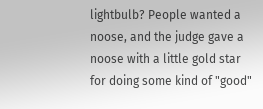lightbulb? People wanted a noose, and the judge gave a noose with a little gold star for doing some kind of "good"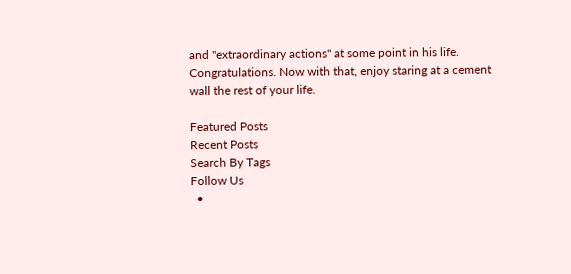and "extraordinary actions" at some point in his life. Congratulations. Now with that, enjoy staring at a cement wall the rest of your life.

Featured Posts
Recent Posts
Search By Tags
Follow Us
  •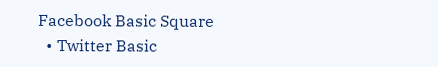Facebook Basic Square
  • Twitter Basic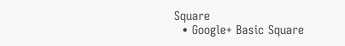Square
  • Google+ Basic Square